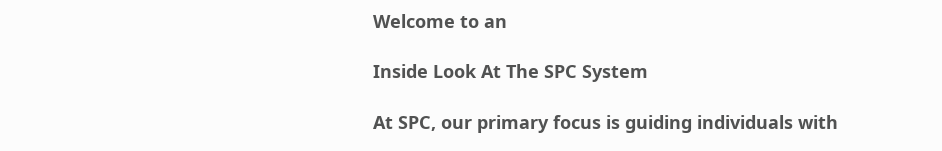Welcome to an

Inside Look At The SPC System

At SPC, our primary focus is guiding individuals with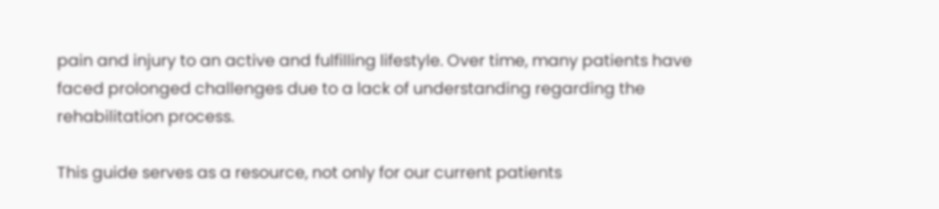pain and injury to an active and fulfilling lifestyle. Over time, many patients have faced prolonged challenges due to a lack of understanding regarding the rehabilitation process.

This guide serves as a resource, not only for our current patients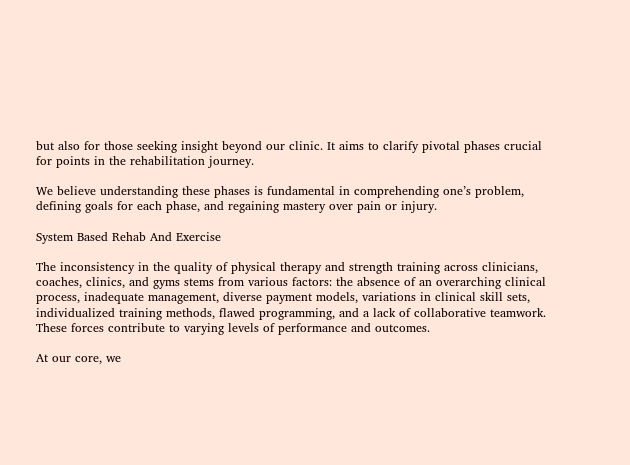but also for those seeking insight beyond our clinic. It aims to clarify pivotal phases crucial for points in the rehabilitation journey.

We believe understanding these phases is fundamental in comprehending one’s problem, defining goals for each phase, and regaining mastery over pain or injury.

System Based Rehab And Exercise

The inconsistency in the quality of physical therapy and strength training across clinicians, coaches, clinics, and gyms stems from various factors: the absence of an overarching clinical process, inadequate management, diverse payment models, variations in clinical skill sets, individualized training methods, flawed programming, and a lack of collaborative teamwork. These forces contribute to varying levels of performance and outcomes.

At our core, we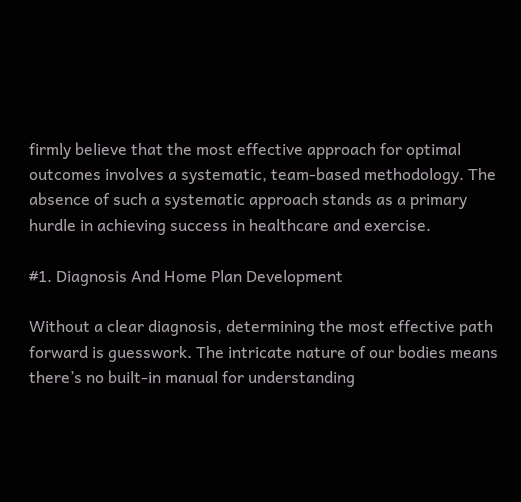firmly believe that the most effective approach for optimal outcomes involves a systematic, team-based methodology. The absence of such a systematic approach stands as a primary hurdle in achieving success in healthcare and exercise.

#1. Diagnosis And Home Plan Development

Without a clear diagnosis, determining the most effective path forward is guesswork. The intricate nature of our bodies means there’s no built-in manual for understanding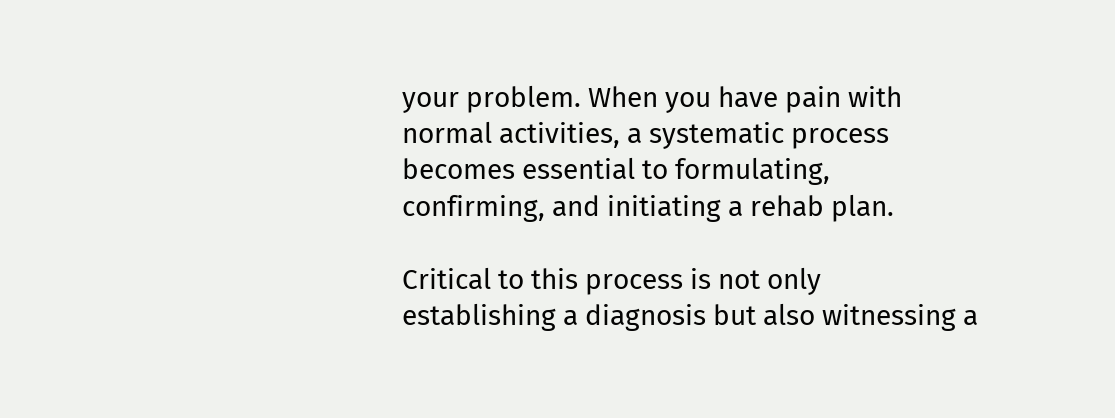your problem. When you have pain with normal activities, a systematic process becomes essential to formulating, confirming, and initiating a rehab plan.

Critical to this process is not only establishing a diagnosis but also witnessing a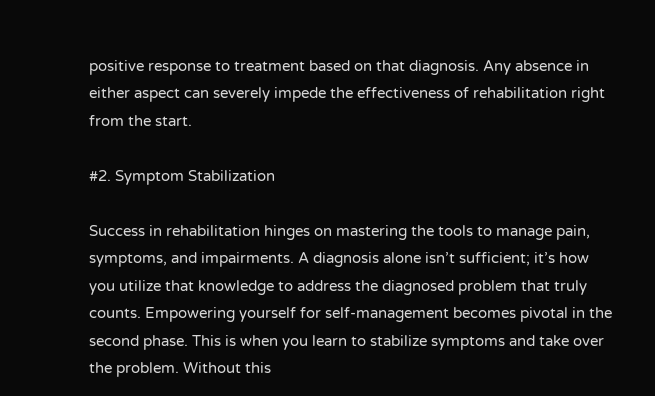positive response to treatment based on that diagnosis. Any absence in either aspect can severely impede the effectiveness of rehabilitation right from the start.

#2. Symptom Stabilization

Success in rehabilitation hinges on mastering the tools to manage pain, symptoms, and impairments. A diagnosis alone isn’t sufficient; it’s how you utilize that knowledge to address the diagnosed problem that truly counts. Empowering yourself for self-management becomes pivotal in the second phase. This is when you learn to stabilize symptoms and take over the problem. Without this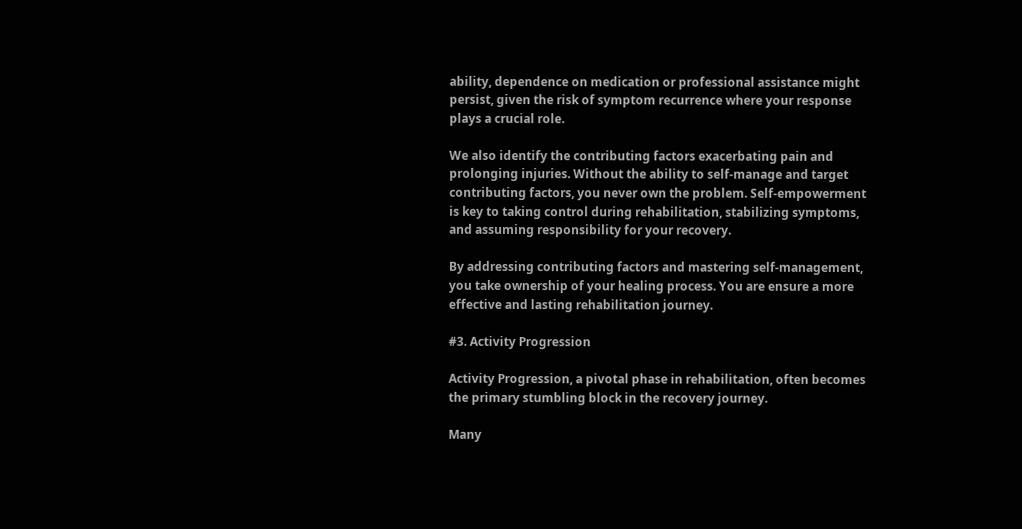ability, dependence on medication or professional assistance might persist, given the risk of symptom recurrence where your response plays a crucial role.

We also identify the contributing factors exacerbating pain and prolonging injuries. Without the ability to self-manage and target contributing factors, you never own the problem. Self-empowerment is key to taking control during rehabilitation, stabilizing symptoms, and assuming responsibility for your recovery.

By addressing contributing factors and mastering self-management, you take ownership of your healing process. You are ensure a more effective and lasting rehabilitation journey.

#3. Activity Progression

Activity Progression, a pivotal phase in rehabilitation, often becomes the primary stumbling block in the recovery journey.

Many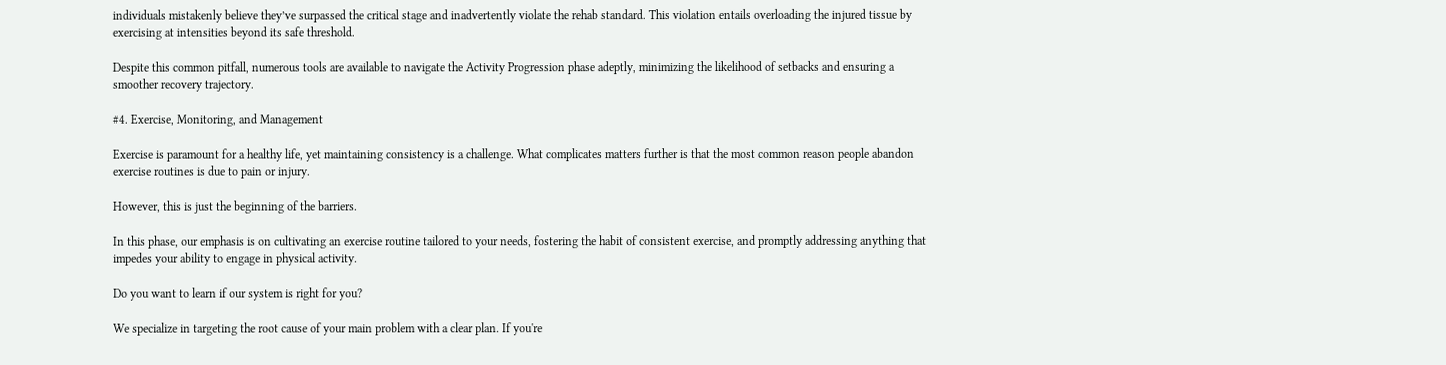individuals mistakenly believe they’ve surpassed the critical stage and inadvertently violate the rehab standard. This violation entails overloading the injured tissue by exercising at intensities beyond its safe threshold.

Despite this common pitfall, numerous tools are available to navigate the Activity Progression phase adeptly, minimizing the likelihood of setbacks and ensuring a smoother recovery trajectory.

#4. Exercise, Monitoring, and Management

Exercise is paramount for a healthy life, yet maintaining consistency is a challenge. What complicates matters further is that the most common reason people abandon exercise routines is due to pain or injury.

However, this is just the beginning of the barriers.

In this phase, our emphasis is on cultivating an exercise routine tailored to your needs, fostering the habit of consistent exercise, and promptly addressing anything that impedes your ability to engage in physical activity.

Do you want to learn if our system is right for you?

We specialize in targeting the root cause of your main problem with a clear plan. If you're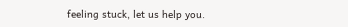feeling stuck, let us help you.